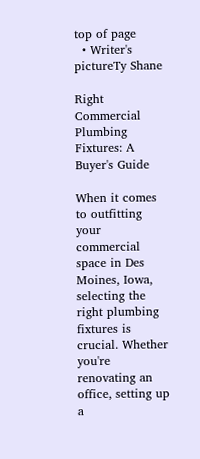top of page
  • Writer's pictureTy Shane

Right Commercial Plumbing Fixtures: A Buyer's Guide

When it comes to outfitting your commercial space in Des Moines, Iowa, selecting the right plumbing fixtures is crucial. Whether you're renovating an office, setting up a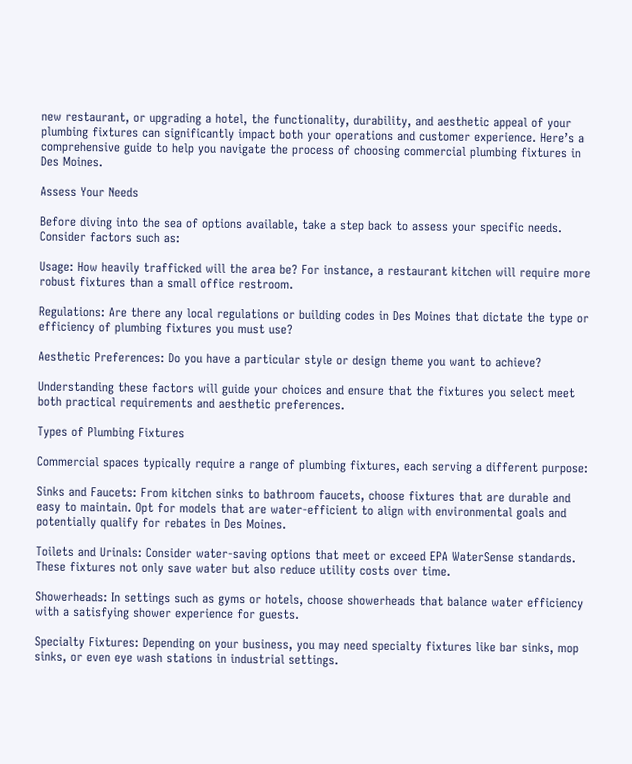new restaurant, or upgrading a hotel, the functionality, durability, and aesthetic appeal of your plumbing fixtures can significantly impact both your operations and customer experience. Here’s a comprehensive guide to help you navigate the process of choosing commercial plumbing fixtures in Des Moines.

Assess Your Needs

Before diving into the sea of options available, take a step back to assess your specific needs. Consider factors such as:

Usage: How heavily trafficked will the area be? For instance, a restaurant kitchen will require more robust fixtures than a small office restroom.

Regulations: Are there any local regulations or building codes in Des Moines that dictate the type or efficiency of plumbing fixtures you must use?

Aesthetic Preferences: Do you have a particular style or design theme you want to achieve?

Understanding these factors will guide your choices and ensure that the fixtures you select meet both practical requirements and aesthetic preferences.

Types of Plumbing Fixtures

Commercial spaces typically require a range of plumbing fixtures, each serving a different purpose:

Sinks and Faucets: From kitchen sinks to bathroom faucets, choose fixtures that are durable and easy to maintain. Opt for models that are water-efficient to align with environmental goals and potentially qualify for rebates in Des Moines.

Toilets and Urinals: Consider water-saving options that meet or exceed EPA WaterSense standards. These fixtures not only save water but also reduce utility costs over time.

Showerheads: In settings such as gyms or hotels, choose showerheads that balance water efficiency with a satisfying shower experience for guests.

Specialty Fixtures: Depending on your business, you may need specialty fixtures like bar sinks, mop sinks, or even eye wash stations in industrial settings.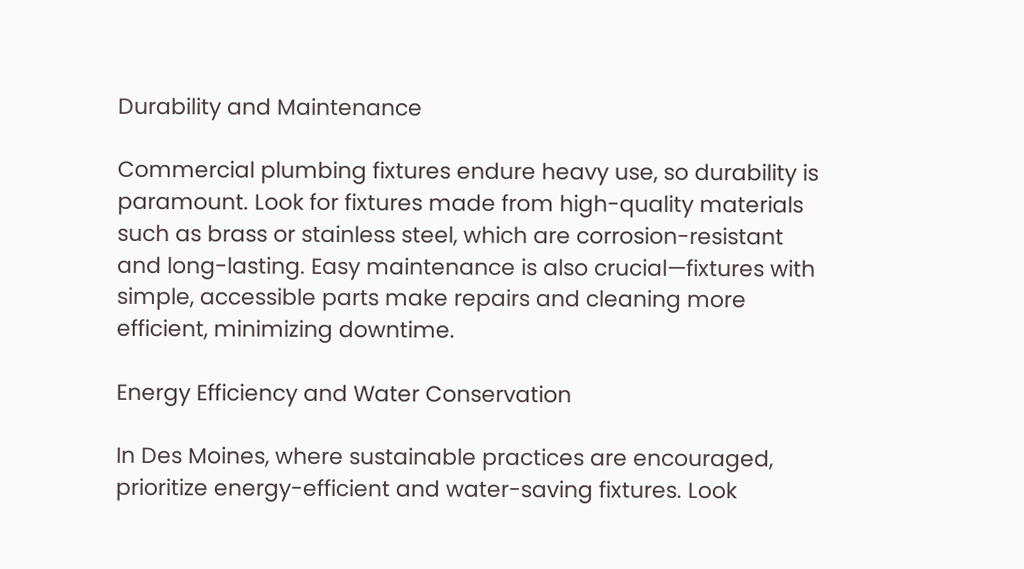Durability and Maintenance

Commercial plumbing fixtures endure heavy use, so durability is paramount. Look for fixtures made from high-quality materials such as brass or stainless steel, which are corrosion-resistant and long-lasting. Easy maintenance is also crucial—fixtures with simple, accessible parts make repairs and cleaning more efficient, minimizing downtime.

Energy Efficiency and Water Conservation

In Des Moines, where sustainable practices are encouraged, prioritize energy-efficient and water-saving fixtures. Look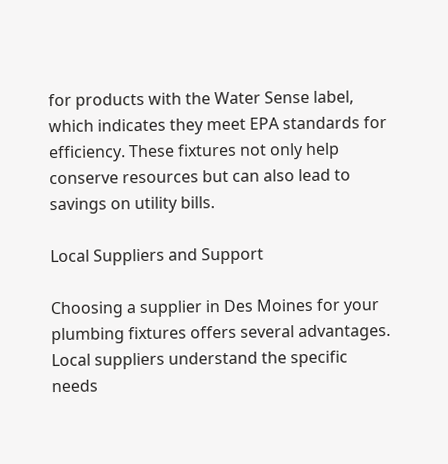for products with the Water Sense label, which indicates they meet EPA standards for efficiency. These fixtures not only help conserve resources but can also lead to savings on utility bills.

Local Suppliers and Support

Choosing a supplier in Des Moines for your plumbing fixtures offers several advantages. Local suppliers understand the specific needs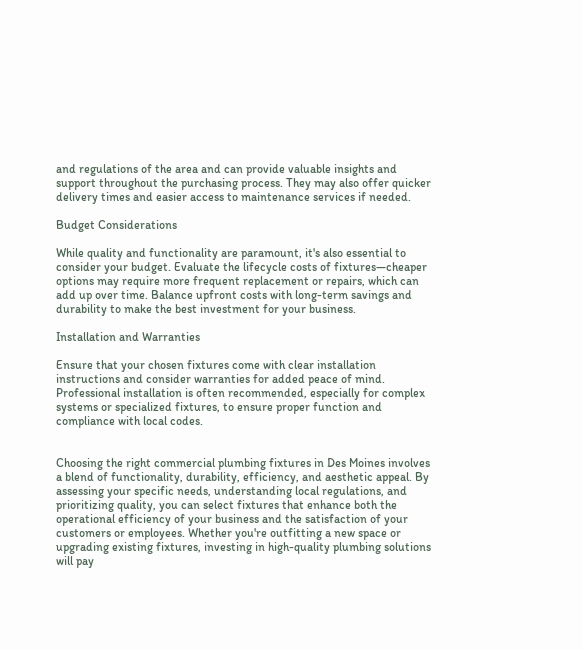and regulations of the area and can provide valuable insights and support throughout the purchasing process. They may also offer quicker delivery times and easier access to maintenance services if needed.

Budget Considerations

While quality and functionality are paramount, it's also essential to consider your budget. Evaluate the lifecycle costs of fixtures—cheaper options may require more frequent replacement or repairs, which can add up over time. Balance upfront costs with long-term savings and durability to make the best investment for your business.

Installation and Warranties

Ensure that your chosen fixtures come with clear installation instructions and consider warranties for added peace of mind. Professional installation is often recommended, especially for complex systems or specialized fixtures, to ensure proper function and compliance with local codes.


Choosing the right commercial plumbing fixtures in Des Moines involves a blend of functionality, durability, efficiency, and aesthetic appeal. By assessing your specific needs, understanding local regulations, and prioritizing quality, you can select fixtures that enhance both the operational efficiency of your business and the satisfaction of your customers or employees. Whether you're outfitting a new space or upgrading existing fixtures, investing in high-quality plumbing solutions will pay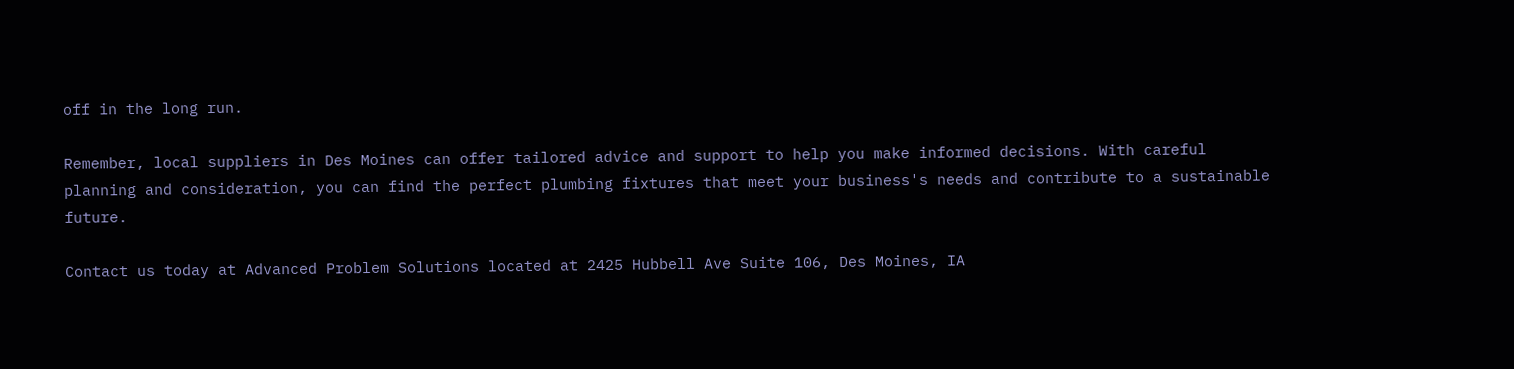off in the long run.

Remember, local suppliers in Des Moines can offer tailored advice and support to help you make informed decisions. With careful planning and consideration, you can find the perfect plumbing fixtures that meet your business's needs and contribute to a sustainable future.

Contact us today at Advanced Problem Solutions located at 2425 Hubbell Ave Suite 106, Des Moines, IA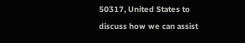50317, United States to discuss how we can assist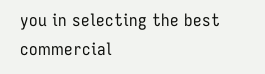you in selecting the best commercial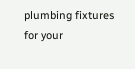plumbing fixtures for your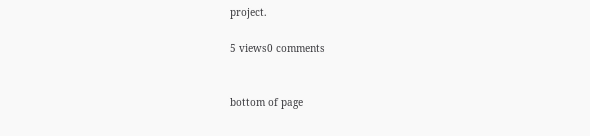project.

5 views0 comments


bottom of page